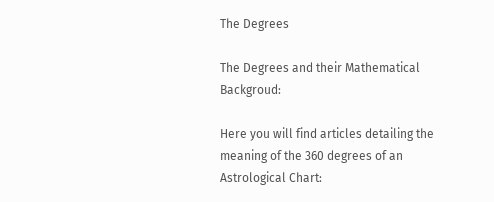The Degrees

The Degrees and their Mathematical Backgroud:

Here you will find articles detailing the meaning of the 360 degrees of an Astrological Chart: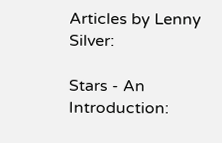Articles by Lenny Silver:

Stars - An Introduction: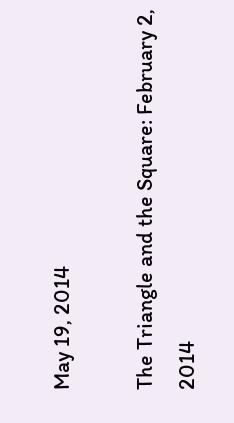May 19, 2014

The Triangle and the Square: February 2, 2014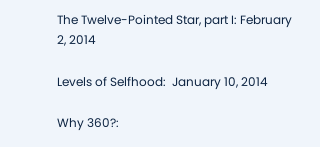The Twelve-Pointed Star, part I: February 2, 2014

Levels of Selfhood:  January 10, 2014

Why 360?: